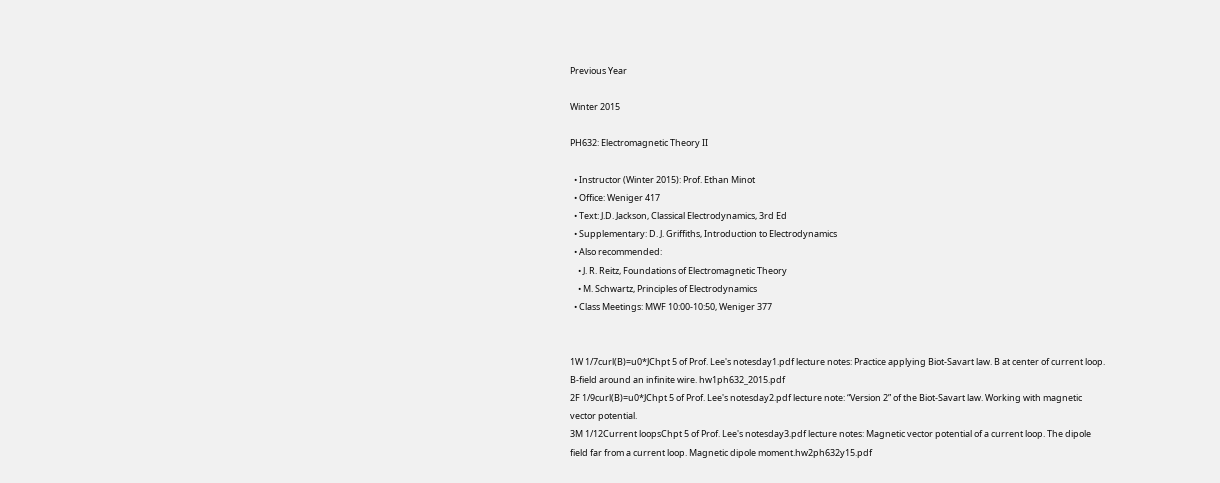Previous Year

Winter 2015

PH632: Electromagnetic Theory II

  • Instructor (Winter 2015): Prof. Ethan Minot
  • Office: Weniger 417
  • Text: J.D. Jackson, Classical Electrodynamics, 3rd Ed
  • Supplementary: D. J. Griffiths, Introduction to Electrodynamics
  • Also recommended:
    • J. R. Reitz, Foundations of Electromagnetic Theory
    • M. Schwartz, Principles of Electrodynamics
  • Class Meetings: MWF 10:00-10:50, Weniger 377


1W 1/7curl(B)=u0*JChpt 5 of Prof. Lee's notesday1.pdf lecture notes: Practice applying Biot-Savart law. B at center of current loop. B-field around an infinite wire. hw1ph632_2015.pdf
2F 1/9curl(B)=u0*JChpt 5 of Prof. Lee's notesday2.pdf lecture note: “Version 2” of the Biot-Savart law. Working with magnetic vector potential.
3M 1/12Current loopsChpt 5 of Prof. Lee's notesday3.pdf lecture notes: Magnetic vector potential of a current loop. The dipole field far from a current loop. Magnetic dipole moment.hw2ph632y15.pdf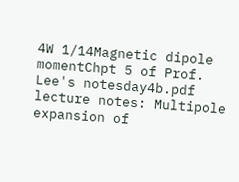4W 1/14Magnetic dipole momentChpt 5 of Prof. Lee's notesday4b.pdf lecture notes: Multipole expansion of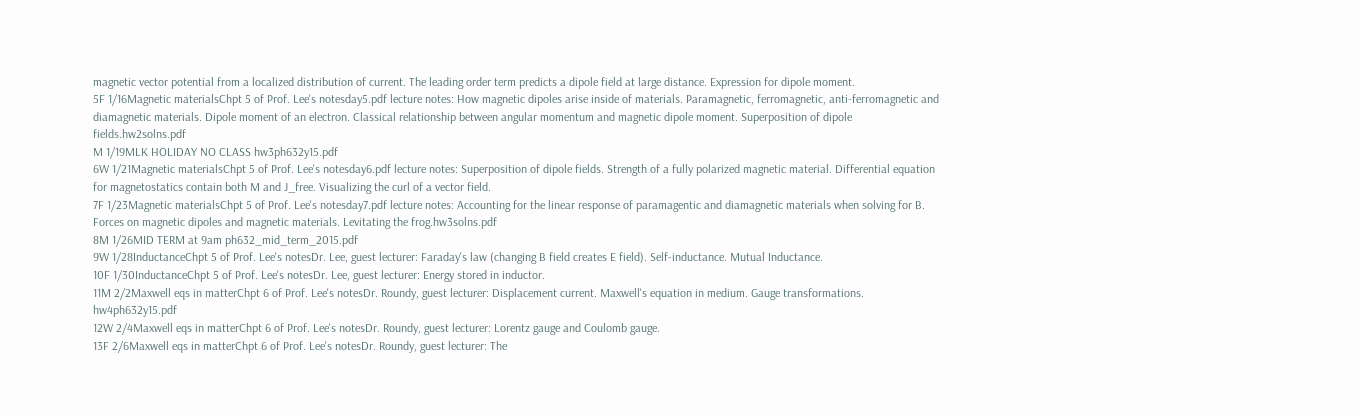magnetic vector potential from a localized distribution of current. The leading order term predicts a dipole field at large distance. Expression for dipole moment.
5F 1/16Magnetic materialsChpt 5 of Prof. Lee's notesday5.pdf lecture notes: How magnetic dipoles arise inside of materials. Paramagnetic, ferromagnetic, anti-ferromagnetic and diamagnetic materials. Dipole moment of an electron. Classical relationship between angular momentum and magnetic dipole moment. Superposition of dipole fields.hw2solns.pdf
M 1/19MLK HOLIDAY NO CLASS hw3ph632y15.pdf
6W 1/21Magnetic materialsChpt 5 of Prof. Lee's notesday6.pdf lecture notes: Superposition of dipole fields. Strength of a fully polarized magnetic material. Differential equation for magnetostatics contain both M and J_free. Visualizing the curl of a vector field.
7F 1/23Magnetic materialsChpt 5 of Prof. Lee's notesday7.pdf lecture notes: Accounting for the linear response of paramagentic and diamagnetic materials when solving for B. Forces on magnetic dipoles and magnetic materials. Levitating the frog.hw3solns.pdf
8M 1/26MID TERM at 9am ph632_mid_term_2015.pdf
9W 1/28InductanceChpt 5 of Prof. Lee's notesDr. Lee, guest lecturer: Faraday's law (changing B field creates E field). Self-inductance. Mutual Inductance.
10F 1/30InductanceChpt 5 of Prof. Lee's notesDr. Lee, guest lecturer: Energy stored in inductor.
11M 2/2Maxwell eqs in matterChpt 6 of Prof. Lee's notesDr. Roundy, guest lecturer: Displacement current. Maxwell's equation in medium. Gauge transformations. hw4ph632y15.pdf
12W 2/4Maxwell eqs in matterChpt 6 of Prof. Lee's notesDr. Roundy, guest lecturer: Lorentz gauge and Coulomb gauge.
13F 2/6Maxwell eqs in matterChpt 6 of Prof. Lee's notesDr. Roundy, guest lecturer: The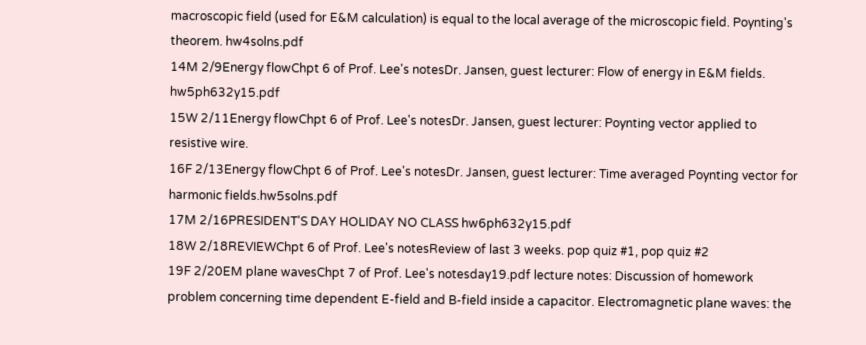macroscopic field (used for E&M calculation) is equal to the local average of the microscopic field. Poynting's theorem. hw4solns.pdf
14M 2/9Energy flowChpt 6 of Prof. Lee's notesDr. Jansen, guest lecturer: Flow of energy in E&M fields. hw5ph632y15.pdf
15W 2/11Energy flowChpt 6 of Prof. Lee's notesDr. Jansen, guest lecturer: Poynting vector applied to resistive wire.
16F 2/13Energy flowChpt 6 of Prof. Lee's notesDr. Jansen, guest lecturer: Time averaged Poynting vector for harmonic fields.hw5solns.pdf
17M 2/16PRESIDENT'S DAY HOLIDAY NO CLASS hw6ph632y15.pdf
18W 2/18REVIEWChpt 6 of Prof. Lee's notesReview of last 3 weeks. pop quiz #1, pop quiz #2
19F 2/20EM plane wavesChpt 7 of Prof. Lee's notesday19.pdf lecture notes: Discussion of homework problem concerning time dependent E-field and B-field inside a capacitor. Electromagnetic plane waves: the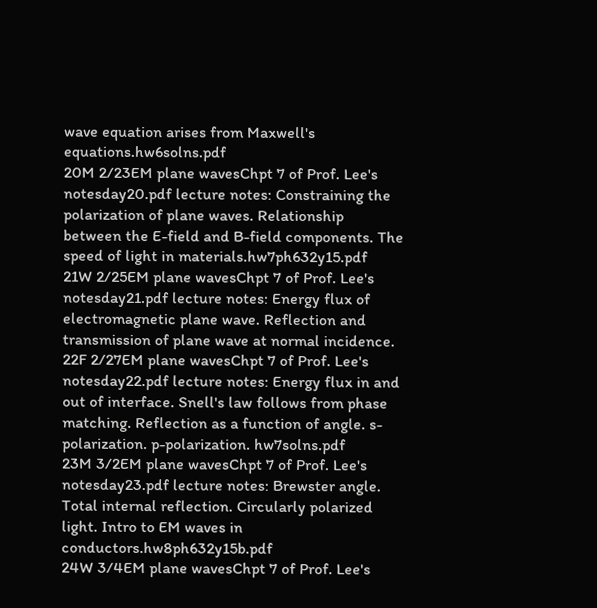wave equation arises from Maxwell's equations.hw6solns.pdf
20M 2/23EM plane wavesChpt 7 of Prof. Lee's notesday20.pdf lecture notes: Constraining the polarization of plane waves. Relationship between the E-field and B-field components. The speed of light in materials.hw7ph632y15.pdf
21W 2/25EM plane wavesChpt 7 of Prof. Lee's notesday21.pdf lecture notes: Energy flux of electromagnetic plane wave. Reflection and transmission of plane wave at normal incidence.
22F 2/27EM plane wavesChpt 7 of Prof. Lee's notesday22.pdf lecture notes: Energy flux in and out of interface. Snell's law follows from phase matching. Reflection as a function of angle. s-polarization. p-polarization. hw7solns.pdf
23M 3/2EM plane wavesChpt 7 of Prof. Lee's notesday23.pdf lecture notes: Brewster angle. Total internal reflection. Circularly polarized light. Intro to EM waves in conductors.hw8ph632y15b.pdf
24W 3/4EM plane wavesChpt 7 of Prof. Lee's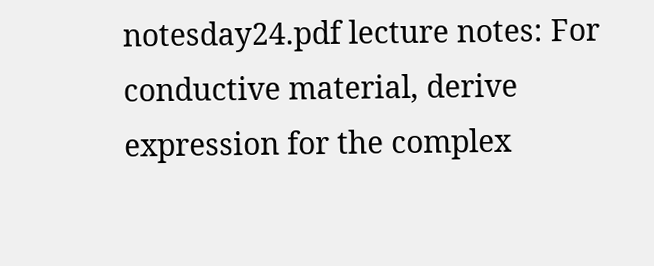notesday24.pdf lecture notes: For conductive material, derive expression for the complex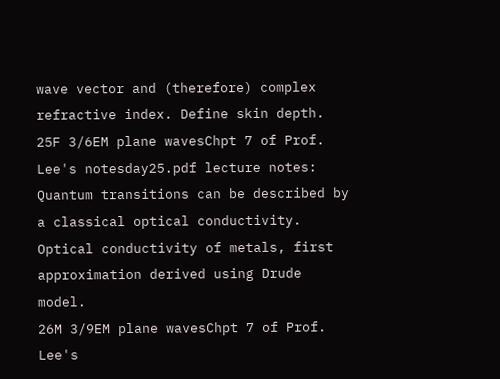wave vector and (therefore) complex refractive index. Define skin depth.
25F 3/6EM plane wavesChpt 7 of Prof. Lee's notesday25.pdf lecture notes: Quantum transitions can be described by a classical optical conductivity. Optical conductivity of metals, first approximation derived using Drude model.
26M 3/9EM plane wavesChpt 7 of Prof. Lee's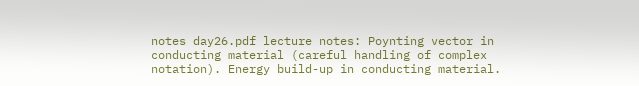notes day26.pdf lecture notes: Poynting vector in conducting material (careful handling of complex notation). Energy build-up in conducting material.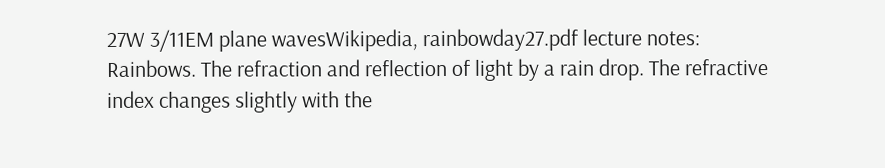27W 3/11EM plane wavesWikipedia, rainbowday27.pdf lecture notes: Rainbows. The refraction and reflection of light by a rain drop. The refractive index changes slightly with the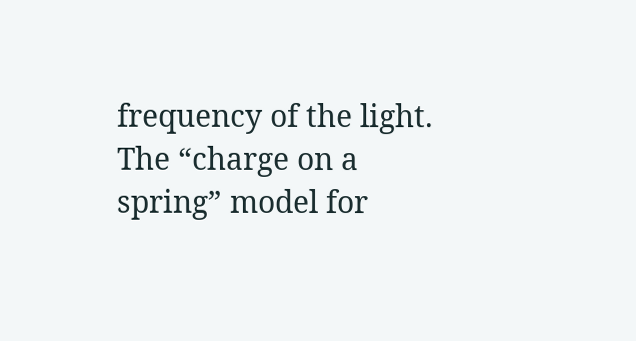frequency of the light. The “charge on a spring” model for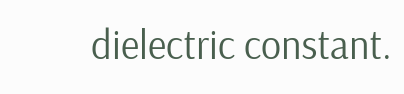dielectric constant.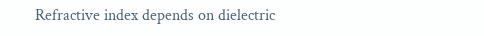Refractive index depends on dielectric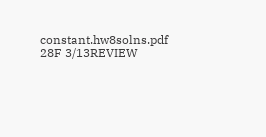constant.hw8solns.pdf
28F 3/13REVIEW